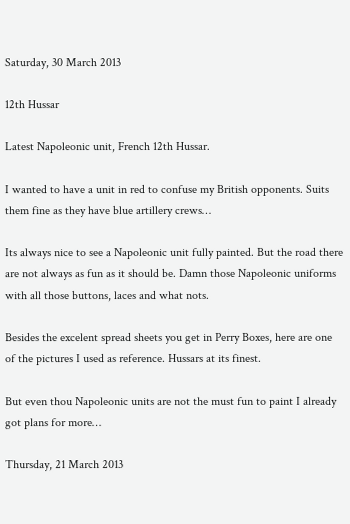Saturday, 30 March 2013

12th Hussar

Latest Napoleonic unit, French 12th Hussar.

I wanted to have a unit in red to confuse my British opponents. Suits them fine as they have blue artillery crews…

Its always nice to see a Napoleonic unit fully painted. But the road there are not always as fun as it should be. Damn those Napoleonic uniforms with all those buttons, laces and what nots.

Besides the excelent spread sheets you get in Perry Boxes, here are one of the pictures I used as reference. Hussars at its finest.

But even thou Napoleonic units are not the must fun to paint I already got plans for more…

Thursday, 21 March 2013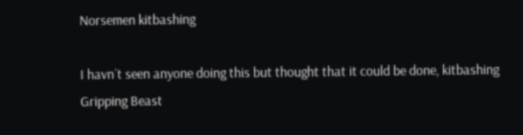Norsemen kitbashing

I havn´t seen anyone doing this but thought that it could be done, kitbashing Gripping Beast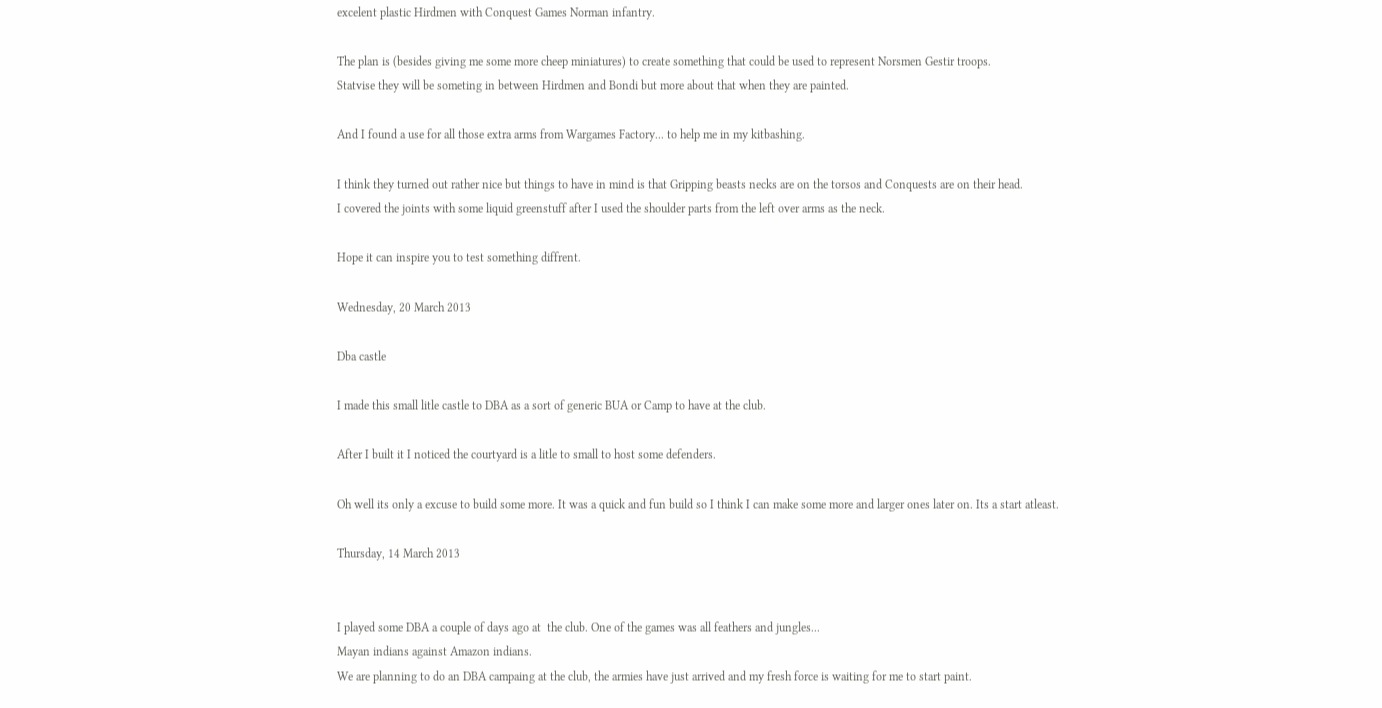excelent plastic Hirdmen with Conquest Games Norman infantry.

The plan is (besides giving me some more cheep miniatures) to create something that could be used to represent Norsmen Gestir troops.
Statvise they will be someting in between Hirdmen and Bondi but more about that when they are painted.

And I found a use for all those extra arms from Wargames Factory... to help me in my kitbashing.

I think they turned out rather nice but things to have in mind is that Gripping beasts necks are on the torsos and Conquests are on their head.
I covered the joints with some liquid greenstuff after I used the shoulder parts from the left over arms as the neck.

Hope it can inspire you to test something diffrent.

Wednesday, 20 March 2013

Dba castle

I made this small litle castle to DBA as a sort of generic BUA or Camp to have at the club.

After I built it I noticed the courtyard is a litle to small to host some defenders.

Oh well its only a excuse to build some more. It was a quick and fun build so I think I can make some more and larger ones later on. Its a start atleast.

Thursday, 14 March 2013


I played some DBA a couple of days ago at  the club. One of the games was all feathers and jungles...
Mayan indians against Amazon indians.
We are planning to do an DBA campaing at the club, the armies have just arrived and my fresh force is waiting for me to start paint.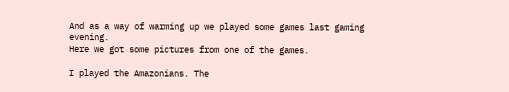And as a way of warming up we played some games last gaming evening.
Here we got some pictures from one of the games.

I played the Amazonians. The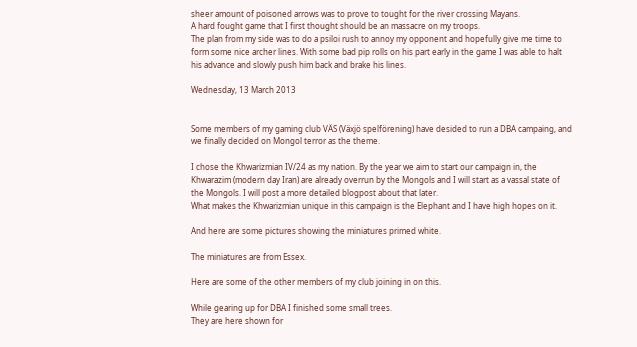sheer amount of poisoned arrows was to prove to tought for the river crossing Mayans.
A hard fought game that I first thought should be an massacre on my troops.
The plan from my side was to do a psiloi rush to annoy my opponent and hopefully give me time to form some nice archer lines. With some bad pip rolls on his part early in the game I was able to halt his advance and slowly push him back and brake his lines.

Wednesday, 13 March 2013


Some members of my gaming club VÄS (Växjö spelförening) have desided to run a DBA campaing, and we finally decided on Mongol terror as the theme.

I chose the Khwarizmian IV/24 as my nation. By the year we aim to start our campaign in, the Khwarazim (modern day Iran) are already overrun by the Mongols and I will start as a vassal state of the Mongols. I will post a more detailed blogpost about that later.
What makes the Khwarizmian unique in this campaign is the Elephant and I have high hopes on it.

And here are some pictures showing the miniatures primed white.

The miniatures are from Essex.

Here are some of the other members of my club joining in on this.

While gearing up for DBA I finished some small trees.
They are here shown for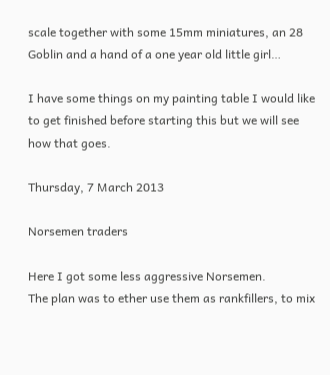scale together with some 15mm miniatures, an 28 Goblin and a hand of a one year old little girl…

I have some things on my painting table I would like to get finished before starting this but we will see how that goes.

Thursday, 7 March 2013

Norsemen traders

Here I got some less aggressive Norsemen.
The plan was to ether use them as rankfillers, to mix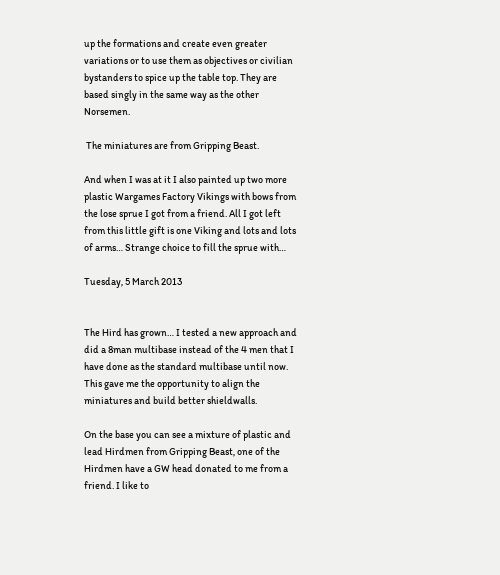up the formations and create even greater variations or to use them as objectives or civilian bystanders to spice up the table top. They are based singly in the same way as the other Norsemen.

 The miniatures are from Gripping Beast.

And when I was at it I also painted up two more plastic Wargames Factory Vikings with bows from the lose sprue I got from a friend. All I got left from this little gift is one Viking and lots and lots of arms… Strange choice to fill the sprue with…

Tuesday, 5 March 2013


The Hird has grown… I tested a new approach and did a 8man multibase instead of the 4 men that I have done as the standard multibase until now. This gave me the opportunity to align the miniatures and build better shieldwalls.

On the base you can see a mixture of plastic and lead Hirdmen from Gripping Beast, one of the Hirdmen have a GW head donated to me from a friend. I like to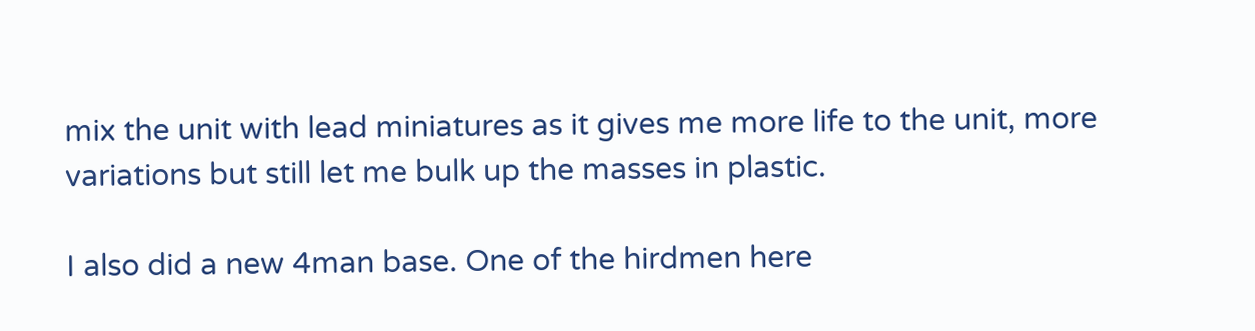mix the unit with lead miniatures as it gives me more life to the unit, more variations but still let me bulk up the masses in plastic.

I also did a new 4man base. One of the hirdmen here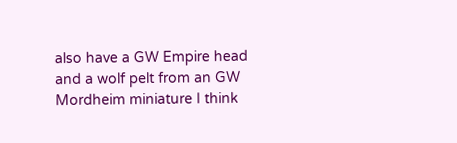also have a GW Empire head and a wolf pelt from an GW Mordheim miniature I think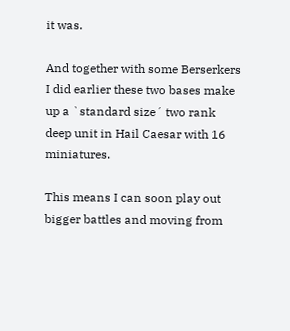it was.

And together with some Berserkers I did earlier these two bases make up a `standard size´ two rank deep unit in Hail Caesar with 16 miniatures.

This means I can soon play out bigger battles and moving from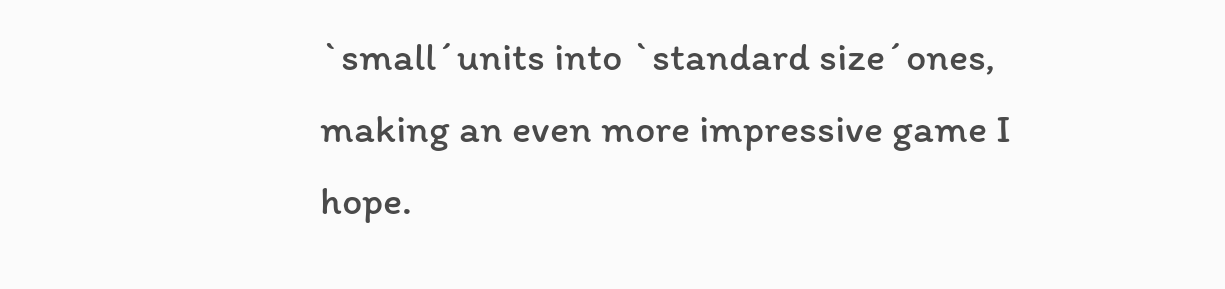`small´units into `standard size´ones, making an even more impressive game I hope.